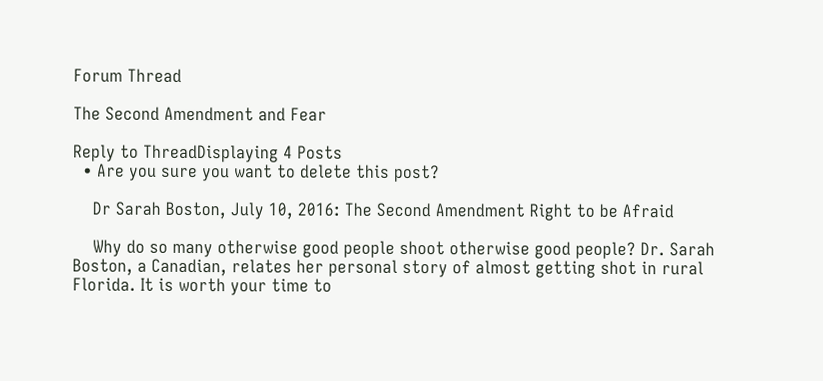Forum Thread

The Second Amendment and Fear

Reply to ThreadDisplaying 4 Posts
  • Are you sure you want to delete this post?

    Dr Sarah Boston, July 10, 2016: The Second Amendment Right to be Afraid

    Why do so many otherwise good people shoot otherwise good people? Dr. Sarah Boston, a Canadian, relates her personal story of almost getting shot in rural Florida. It is worth your time to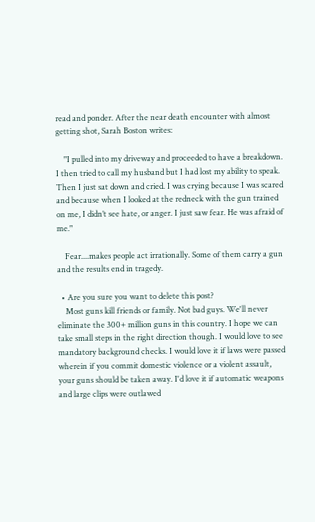read and ponder. After the near death encounter with almost getting shot, Sarah Boston writes:

    "I pulled into my driveway and proceeded to have a breakdown. I then tried to call my husband but I had lost my ability to speak. Then I just sat down and cried. I was crying because I was scared and because when I looked at the redneck with the gun trained on me, I didn’t see hate, or anger. I just saw fear. He was afraid of me."

    Fear....makes people act irrationally. Some of them carry a gun and the results end in tragedy.

  • Are you sure you want to delete this post?
    Most guns kill friends or family. Not bad guys. We'll never eliminate the 300+ million guns in this country. I hope we can take small steps in the right direction though. I would love to see mandatory background checks. I would love it if laws were passed wherein if you commit domestic violence or a violent assault, your guns should be taken away. I'd love it if automatic weapons and large clips were outlawed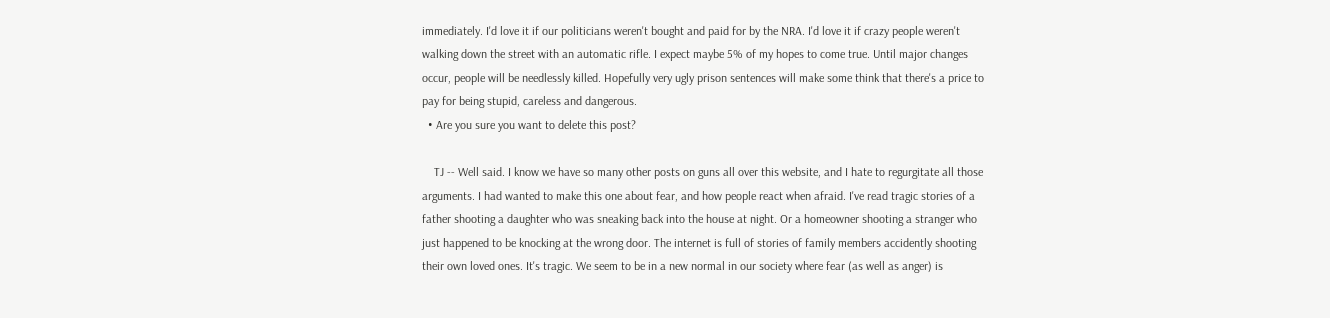immediately. I'd love it if our politicians weren't bought and paid for by the NRA. I'd love it if crazy people weren't walking down the street with an automatic rifle. I expect maybe 5% of my hopes to come true. Until major changes occur, people will be needlessly killed. Hopefully very ugly prison sentences will make some think that there's a price to pay for being stupid, careless and dangerous.
  • Are you sure you want to delete this post?

    TJ -- Well said. I know we have so many other posts on guns all over this website, and I hate to regurgitate all those arguments. I had wanted to make this one about fear, and how people react when afraid. I've read tragic stories of a father shooting a daughter who was sneaking back into the house at night. Or a homeowner shooting a stranger who just happened to be knocking at the wrong door. The internet is full of stories of family members accidently shooting their own loved ones. It's tragic. We seem to be in a new normal in our society where fear (as well as anger) is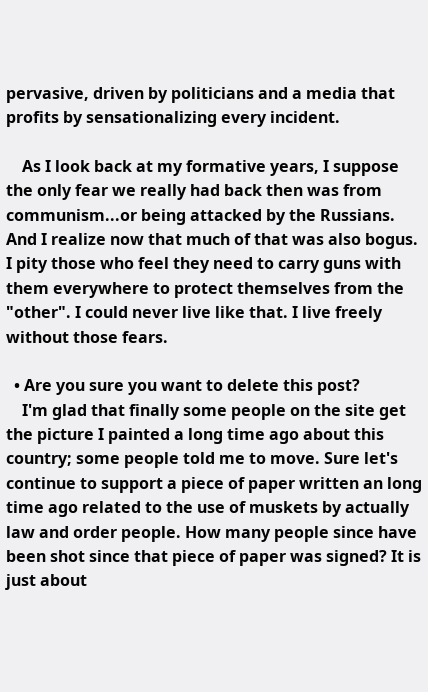pervasive, driven by politicians and a media that profits by sensationalizing every incident.

    As I look back at my formative years, I suppose the only fear we really had back then was from communism...or being attacked by the Russians. And I realize now that much of that was also bogus. I pity those who feel they need to carry guns with them everywhere to protect themselves from the "other". I could never live like that. I live freely without those fears.

  • Are you sure you want to delete this post?
    I'm glad that finally some people on the site get the picture I painted a long time ago about this country; some people told me to move. Sure let's continue to support a piece of paper written an long time ago related to the use of muskets by actually law and order people. How many people since have been shot since that piece of paper was signed? It is just about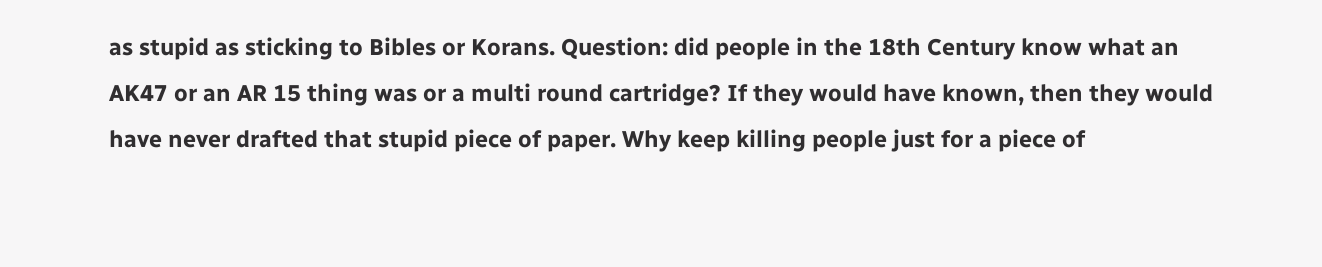as stupid as sticking to Bibles or Korans. Question: did people in the 18th Century know what an AK47 or an AR 15 thing was or a multi round cartridge? If they would have known, then they would have never drafted that stupid piece of paper. Why keep killing people just for a piece of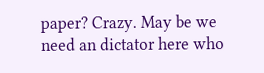paper? Crazy. May be we need an dictator here who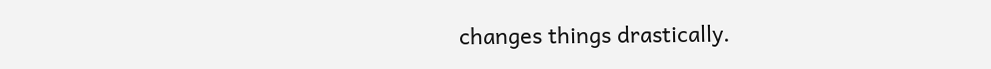changes things drastically.